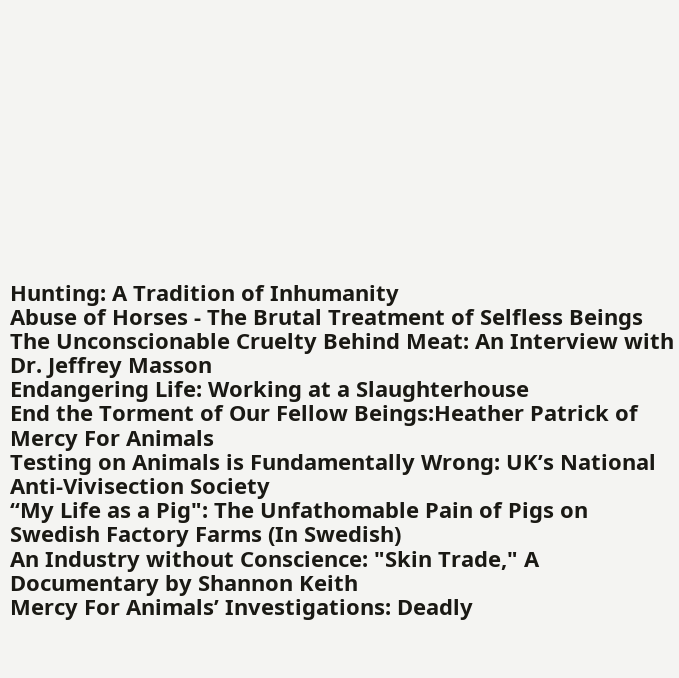Hunting: A Tradition of Inhumanity
Abuse of Horses - The Brutal Treatment of Selfless Beings
The Unconscionable Cruelty Behind Meat: An Interview with Dr. Jeffrey Masson
Endangering Life: Working at a Slaughterhouse
End the Torment of Our Fellow Beings:Heather Patrick of Mercy For Animals
Testing on Animals is Fundamentally Wrong: UK’s National Anti-Vivisection Society
“My Life as a Pig": The Unfathomable Pain of Pigs on Swedish Factory Farms (In Swedish)
An Industry without Conscience: "Skin Trade," A Documentary by Shannon Keith
Mercy For Animals’ Investigations: Deadly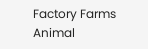Factory Farms
Animal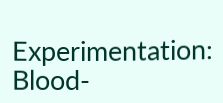Experimentation: Blood-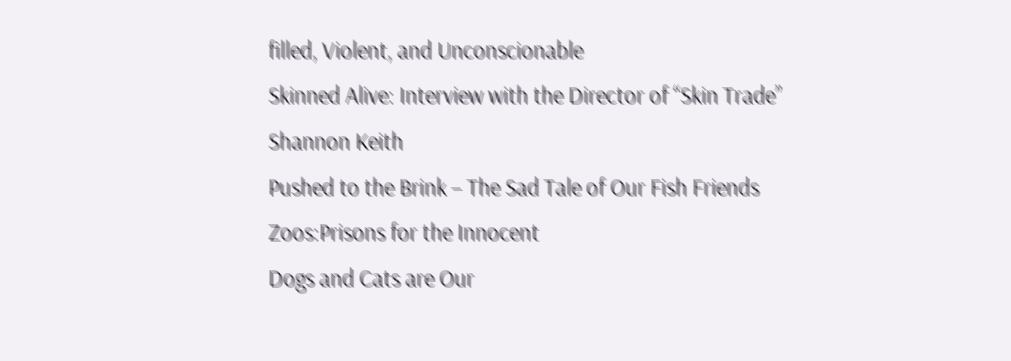filled, Violent, and Unconscionable
Skinned Alive: Interview with the Director of “Skin Trade” Shannon Keith
Pushed to the Brink – The Sad Tale of Our Fish Friends
Zoos:Prisons for the Innocent
Dogs and Cats are Our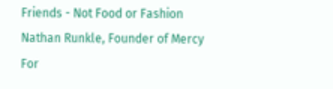Friends - Not Food or Fashion
Nathan Runkle, Founder of Mercy For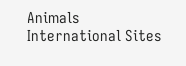Animals
International Sites